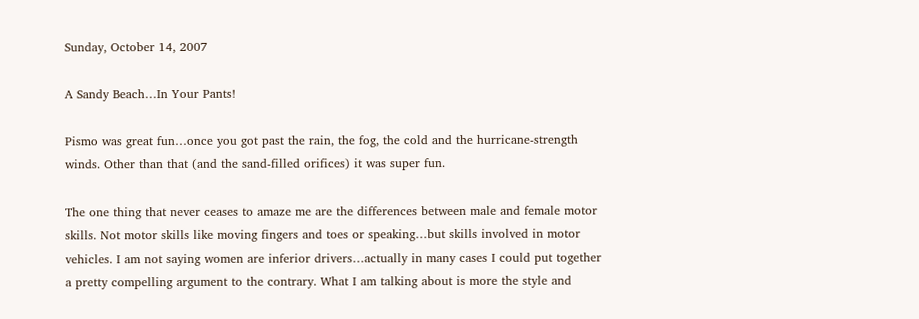Sunday, October 14, 2007

A Sandy Beach…In Your Pants!

Pismo was great fun…once you got past the rain, the fog, the cold and the hurricane-strength winds. Other than that (and the sand-filled orifices) it was super fun.

The one thing that never ceases to amaze me are the differences between male and female motor skills. Not motor skills like moving fingers and toes or speaking…but skills involved in motor vehicles. I am not saying women are inferior drivers…actually in many cases I could put together a pretty compelling argument to the contrary. What I am talking about is more the style and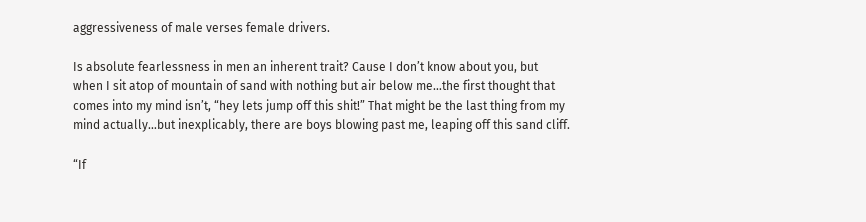aggressiveness of male verses female drivers.

Is absolute fearlessness in men an inherent trait? Cause I don’t know about you, but when I sit atop of mountain of sand with nothing but air below me…the first thought that comes into my mind isn’t, “hey lets jump off this shit!” That might be the last thing from my mind actually…but inexplicably, there are boys blowing past me, leaping off this sand cliff.

“If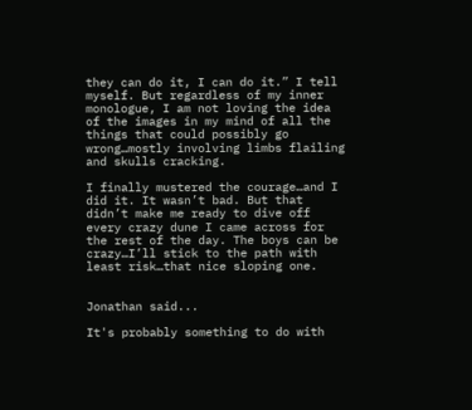they can do it, I can do it.” I tell myself. But regardless of my inner monologue, I am not loving the idea of the images in my mind of all the things that could possibly go wrong…mostly involving limbs flailing and skulls cracking.

I finally mustered the courage…and I did it. It wasn’t bad. But that didn’t make me ready to dive off every crazy dune I came across for the rest of the day. The boys can be crazy…I’ll stick to the path with least risk…that nice sloping one.


Jonathan said...

It's probably something to do with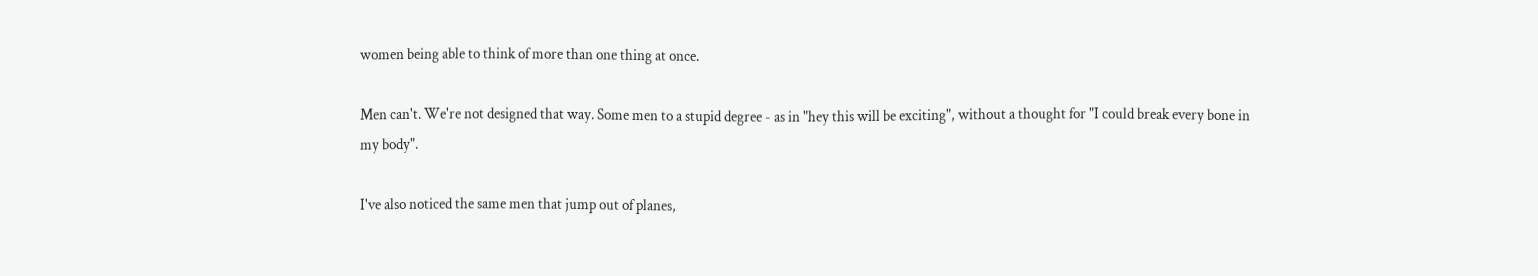women being able to think of more than one thing at once.

Men can't. We're not designed that way. Some men to a stupid degree - as in "hey this will be exciting", without a thought for "I could break every bone in my body".

I've also noticed the same men that jump out of planes,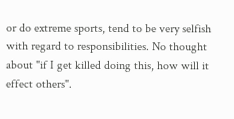or do extreme sports, tend to be very selfish with regard to responsibilities. No thought about "if I get killed doing this, how will it effect others".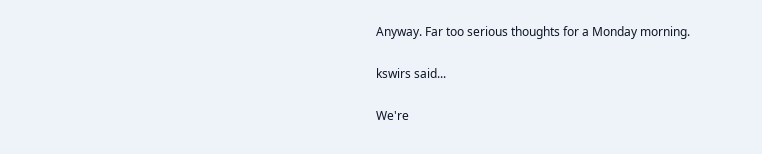Anyway. Far too serious thoughts for a Monday morning.

kswirs said...

We're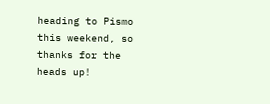heading to Pismo this weekend, so thanks for the heads up!